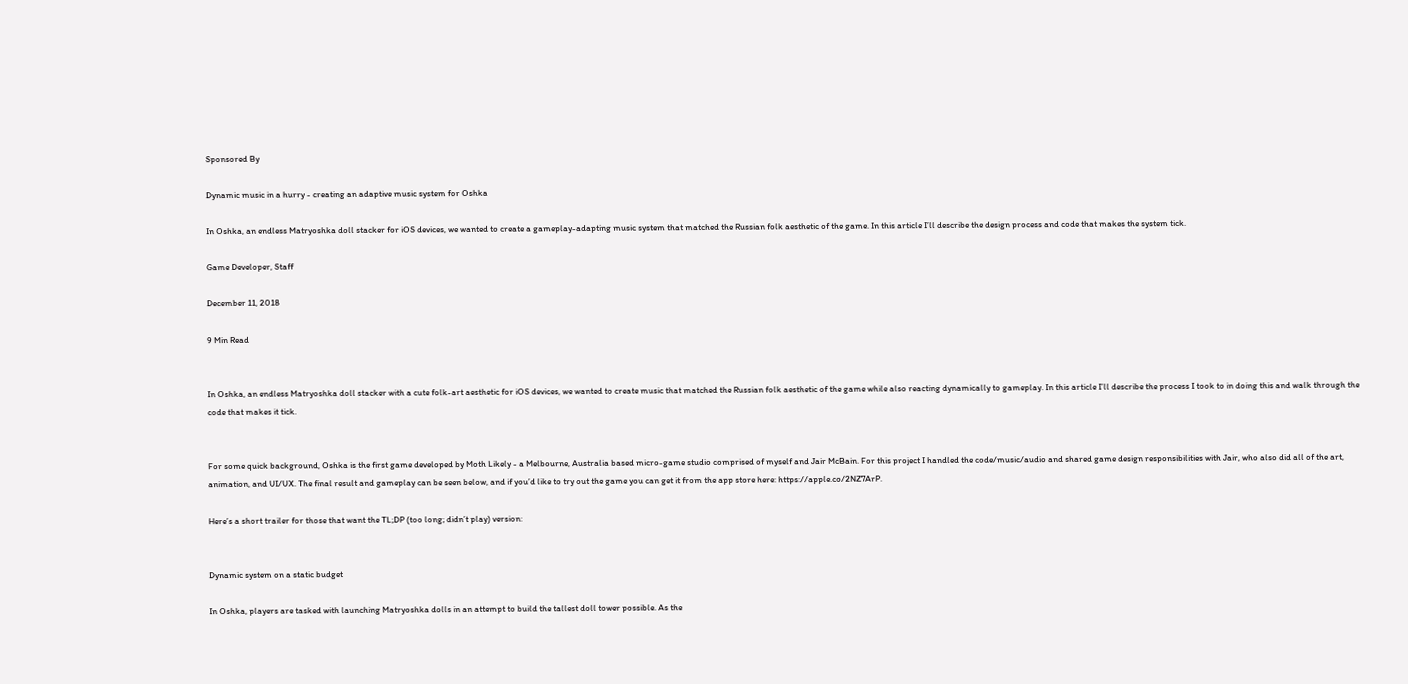Sponsored By

Dynamic music in a hurry - creating an adaptive music system for Oshka

In Oshka, an endless Matryoshka doll stacker for iOS devices, we wanted to create a gameplay-adapting music system that matched the Russian folk aesthetic of the game. In this article I’ll describe the design process and code that makes the system tick.

Game Developer, Staff

December 11, 2018

9 Min Read


In Oshka, an endless Matryoshka doll stacker with a cute folk-art aesthetic for iOS devices, we wanted to create music that matched the Russian folk aesthetic of the game while also reacting dynamically to gameplay. In this article I’ll describe the process I took to in doing this and walk through the code that makes it tick.


For some quick background, Oshka is the first game developed by Moth Likely - a Melbourne, Australia based micro-game studio comprised of myself and Jair McBain. For this project I handled the code/music/audio and shared game design responsibilities with Jair, who also did all of the art, animation, and UI/UX. The final result and gameplay can be seen below, and if you’d like to try out the game you can get it from the app store here: https://apple.co/2NZ7ArP.

Here’s a short trailer for those that want the TL;DP (too long; didn’t play) version:


Dynamic system on a static budget

In Oshka, players are tasked with launching Matryoshka dolls in an attempt to build the tallest doll tower possible. As the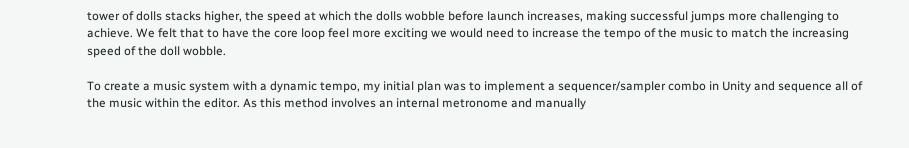tower of dolls stacks higher, the speed at which the dolls wobble before launch increases, making successful jumps more challenging to achieve. We felt that to have the core loop feel more exciting we would need to increase the tempo of the music to match the increasing speed of the doll wobble.

To create a music system with a dynamic tempo, my initial plan was to implement a sequencer/sampler combo in Unity and sequence all of the music within the editor. As this method involves an internal metronome and manually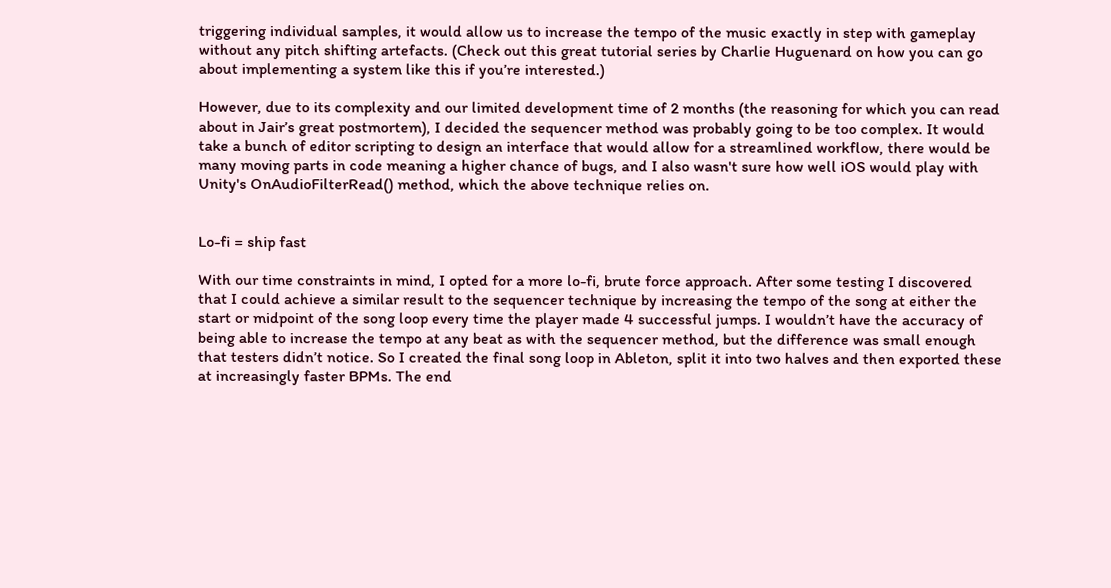triggering individual samples, it would allow us to increase the tempo of the music exactly in step with gameplay without any pitch shifting artefacts. (Check out this great tutorial series by Charlie Huguenard on how you can go about implementing a system like this if you’re interested.)

However, due to its complexity and our limited development time of 2 months (the reasoning for which you can read about in Jair’s great postmortem), I decided the sequencer method was probably going to be too complex. It would take a bunch of editor scripting to design an interface that would allow for a streamlined workflow, there would be many moving parts in code meaning a higher chance of bugs, and I also wasn't sure how well iOS would play with Unity's OnAudioFilterRead() method, which the above technique relies on.


Lo-fi = ship fast

With our time constraints in mind, I opted for a more lo-fi, brute force approach. After some testing I discovered that I could achieve a similar result to the sequencer technique by increasing the tempo of the song at either the start or midpoint of the song loop every time the player made 4 successful jumps. I wouldn’t have the accuracy of being able to increase the tempo at any beat as with the sequencer method, but the difference was small enough that testers didn’t notice. So I created the final song loop in Ableton, split it into two halves and then exported these at increasingly faster BPMs. The end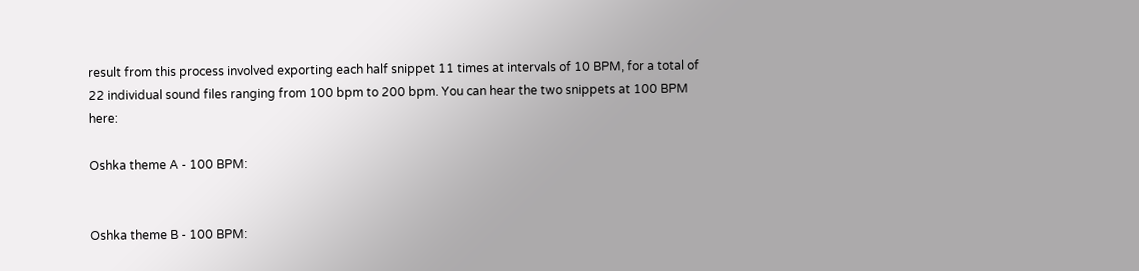result from this process involved exporting each half snippet 11 times at intervals of 10 BPM, for a total of 22 individual sound files ranging from 100 bpm to 200 bpm. You can hear the two snippets at 100 BPM here:

Oshka theme A - 100 BPM:


Oshka theme B - 100 BPM: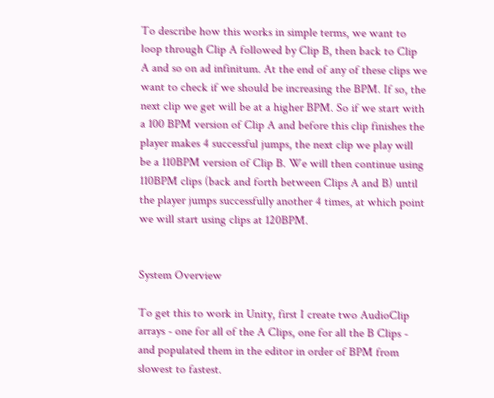To describe how this works in simple terms, we want to loop through Clip A followed by Clip B, then back to Clip A and so on ad infinitum. At the end of any of these clips we want to check if we should be increasing the BPM. If so, the next clip we get will be at a higher BPM. So if we start with a 100 BPM version of Clip A and before this clip finishes the player makes 4 successful jumps, the next clip we play will be a 110BPM version of Clip B. We will then continue using 110BPM clips (back and forth between Clips A and B) until the player jumps successfully another 4 times, at which point we will start using clips at 120BPM.


System Overview

To get this to work in Unity, first I create two AudioClip arrays - one for all of the A Clips, one for all the B Clips - and populated them in the editor in order of BPM from slowest to fastest.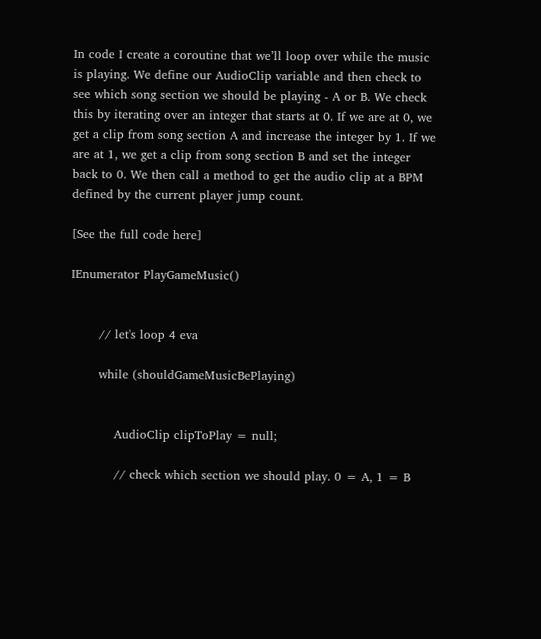In code I create a coroutine that we’ll loop over while the music is playing. We define our AudioClip variable and then check to see which song section we should be playing - A or B. We check this by iterating over an integer that starts at 0. If we are at 0, we get a clip from song section A and increase the integer by 1. If we are at 1, we get a clip from song section B and set the integer back to 0. We then call a method to get the audio clip at a BPM defined by the current player jump count.

[See the full code here]

IEnumerator PlayGameMusic()


       // let's loop 4 eva

       while (shouldGameMusicBePlaying)


           AudioClip clipToPlay = null;

           // check which section we should play. 0 = A, 1 = B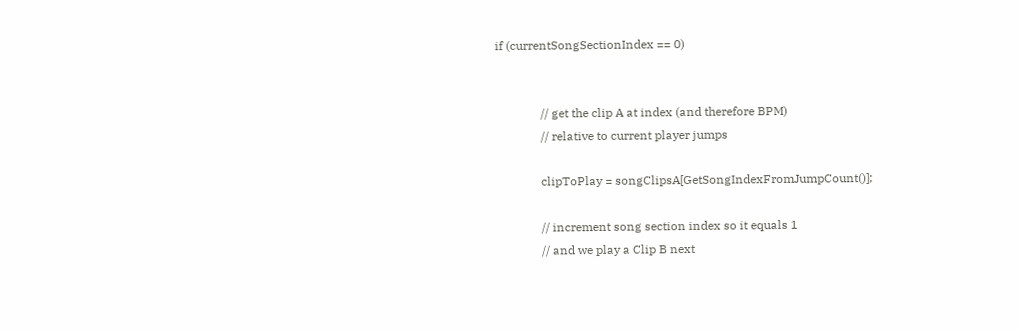if (currentSongSectionIndex == 0)


               // get the clip A at index (and therefore BPM)
               // relative to current player jumps

               clipToPlay = songClipsA[GetSongIndexFromJumpCount()];

               // increment song section index so it equals 1
               // and we play a Clip B next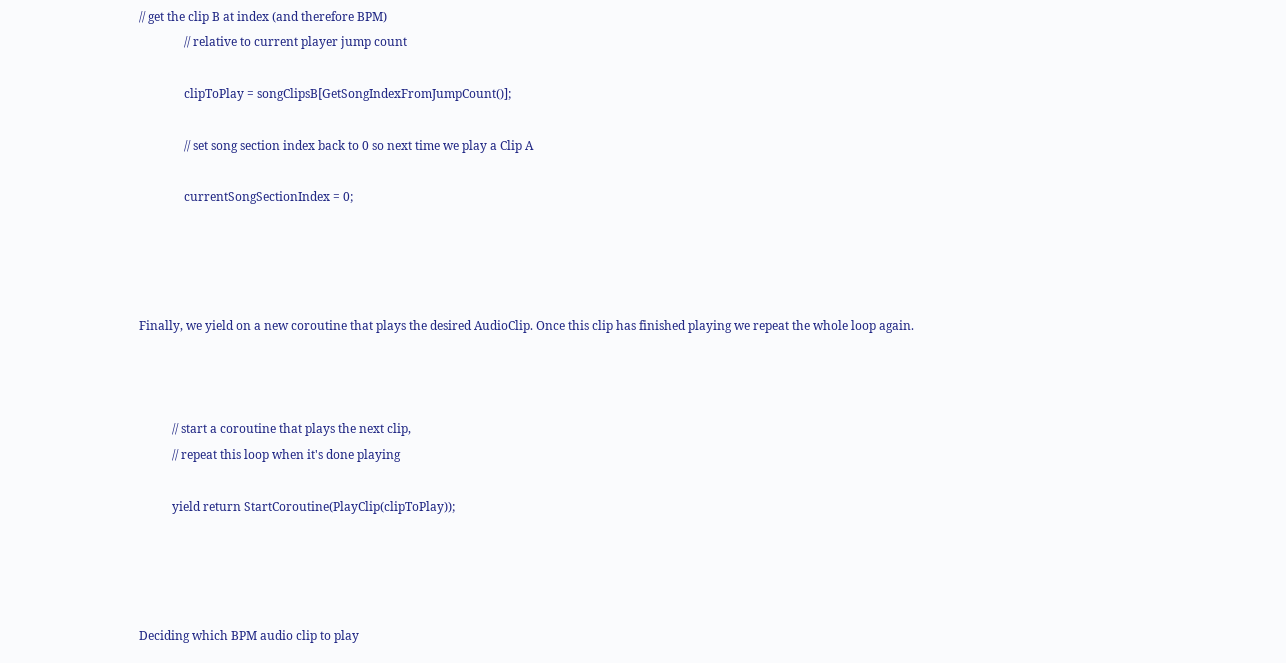// get the clip B at index (and therefore BPM)
               // relative to current player jump count

               clipToPlay = songClipsB[GetSongIndexFromJumpCount()];

               // set song section index back to 0 so next time we play a Clip A

               currentSongSectionIndex = 0;




Finally, we yield on a new coroutine that plays the desired AudioClip. Once this clip has finished playing we repeat the whole loop again.



           // start a coroutine that plays the next clip,
           // repeat this loop when it's done playing

           yield return StartCoroutine(PlayClip(clipToPlay));




Deciding which BPM audio clip to play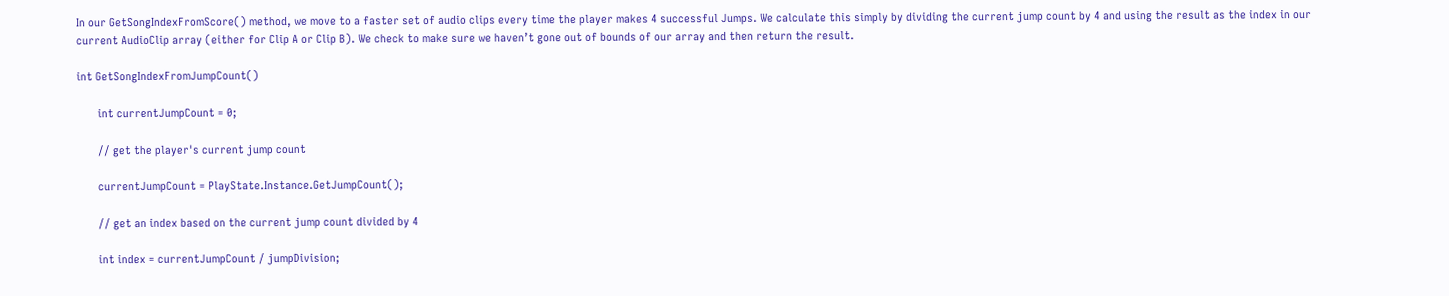In our GetSongIndexFromScore() method, we move to a faster set of audio clips every time the player makes 4 successful Jumps. We calculate this simply by dividing the current jump count by 4 and using the result as the index in our current AudioClip array (either for Clip A or Clip B). We check to make sure we haven’t gone out of bounds of our array and then return the result.

int GetSongIndexFromJumpCount()

       int currentJumpCount = 0;

       // get the player's current jump count

       currentJumpCount = PlayState.Instance.GetJumpCount();

       // get an index based on the current jump count divided by 4

       int index = currentJumpCount / jumpDivision;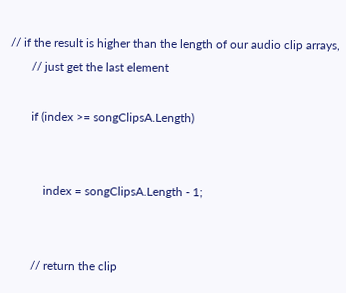// if the result is higher than the length of our audio clip arrays,
       // just get the last element

       if (index >= songClipsA.Length)


           index = songClipsA.Length - 1;


       // return the clip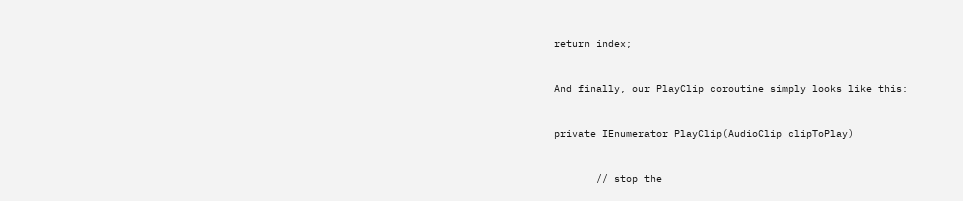return index;


And finally, our PlayClip coroutine simply looks like this:


private IEnumerator PlayClip(AudioClip clipToPlay)


       // stop the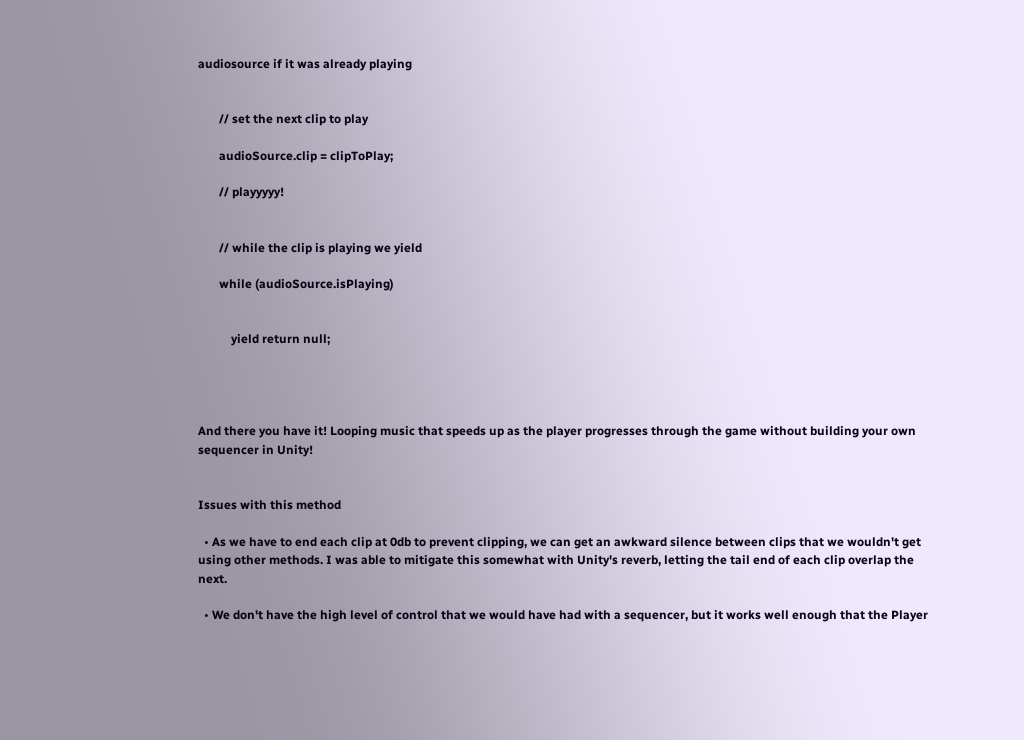audiosource if it was already playing


       // set the next clip to play

       audioSource.clip = clipToPlay;

       // playyyyy!


       // while the clip is playing we yield

       while (audioSource.isPlaying)


           yield return null;




And there you have it! Looping music that speeds up as the player progresses through the game without building your own sequencer in Unity!


Issues with this method

  • As we have to end each clip at 0db to prevent clipping, we can get an awkward silence between clips that we wouldn't get using other methods. I was able to mitigate this somewhat with Unity's reverb, letting the tail end of each clip overlap the next.

  • We don't have the high level of control that we would have had with a sequencer, but it works well enough that the Player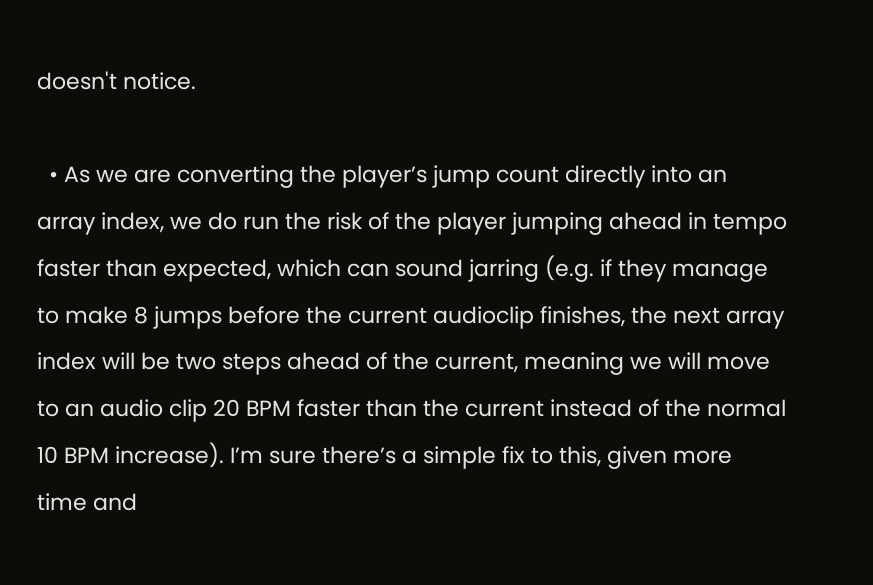doesn't notice.

  • As we are converting the player’s jump count directly into an array index, we do run the risk of the player jumping ahead in tempo faster than expected, which can sound jarring (e.g. if they manage to make 8 jumps before the current audioclip finishes, the next array index will be two steps ahead of the current, meaning we will move to an audio clip 20 BPM faster than the current instead of the normal 10 BPM increase). I’m sure there’s a simple fix to this, given more time and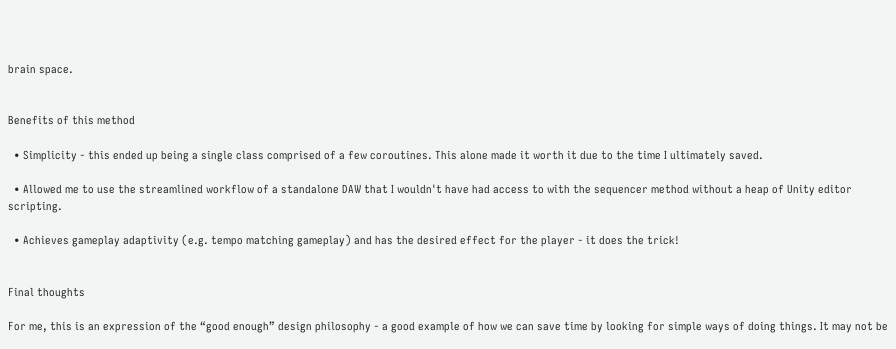brain space.


Benefits of this method

  • Simplicity - this ended up being a single class comprised of a few coroutines. This alone made it worth it due to the time I ultimately saved.

  • Allowed me to use the streamlined workflow of a standalone DAW that I wouldn't have had access to with the sequencer method without a heap of Unity editor scripting.

  • Achieves gameplay adaptivity (e.g. tempo matching gameplay) and has the desired effect for the player - it does the trick!


Final thoughts

For me, this is an expression of the “good enough” design philosophy - a good example of how we can save time by looking for simple ways of doing things. It may not be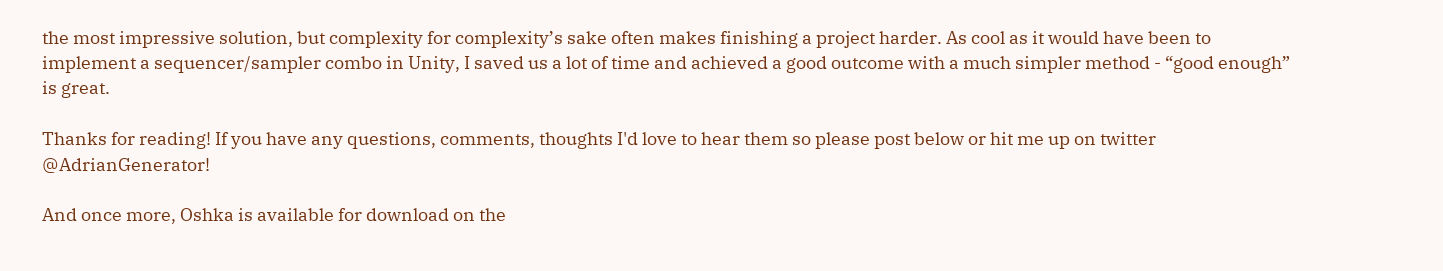the most impressive solution, but complexity for complexity’s sake often makes finishing a project harder. As cool as it would have been to implement a sequencer/sampler combo in Unity, I saved us a lot of time and achieved a good outcome with a much simpler method - “good enough” is great.

Thanks for reading! If you have any questions, comments, thoughts I'd love to hear them so please post below or hit me up on twitter @AdrianGenerator!

And once more, Oshka is available for download on the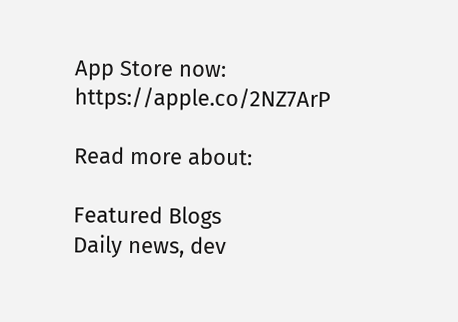App Store now: https://apple.co/2NZ7ArP

Read more about:

Featured Blogs
Daily news, dev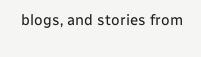blogs, and stories from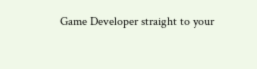Game Developer straight to your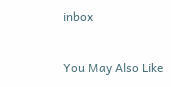inbox

You May Also Like